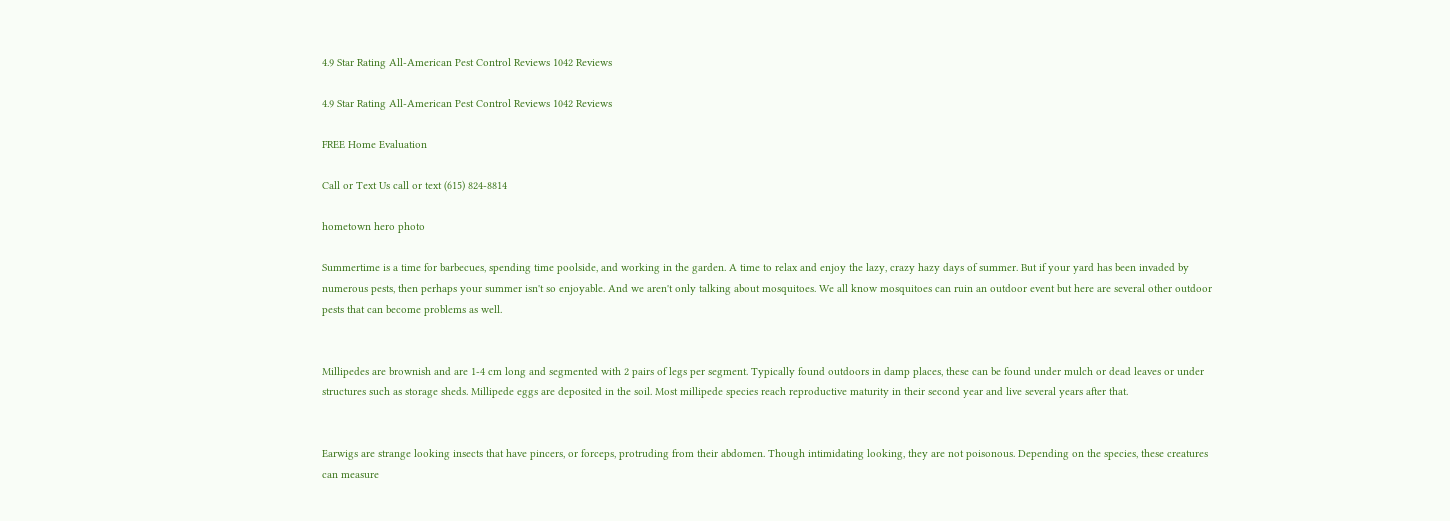4.9 Star Rating All-American Pest Control Reviews 1042 Reviews

4.9 Star Rating All-American Pest Control Reviews 1042 Reviews

FREE Home Evaluation

Call or Text Us call or text (615) 824-8814

hometown hero photo

Summertime is a time for barbecues, spending time poolside, and working in the garden. A time to relax and enjoy the lazy, crazy hazy days of summer. But if your yard has been invaded by numerous pests, then perhaps your summer isn't so enjoyable. And we aren't only talking about mosquitoes. We all know mosquitoes can ruin an outdoor event but here are several other outdoor pests that can become problems as well.


Millipedes are brownish and are 1-4 cm long and segmented with 2 pairs of legs per segment. Typically found outdoors in damp places, these can be found under mulch or dead leaves or under structures such as storage sheds. Millipede eggs are deposited in the soil. Most millipede species reach reproductive maturity in their second year and live several years after that.


Earwigs are strange looking insects that have pincers, or forceps, protruding from their abdomen. Though intimidating looking, they are not poisonous. Depending on the species, these creatures can measure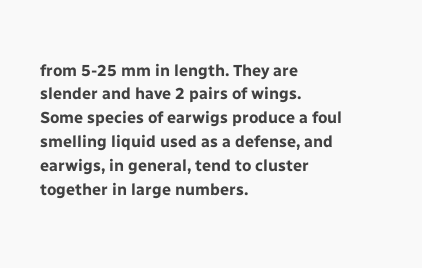from 5-25 mm in length. They are slender and have 2 pairs of wings. Some species of earwigs produce a foul smelling liquid used as a defense, and earwigs, in general, tend to cluster together in large numbers.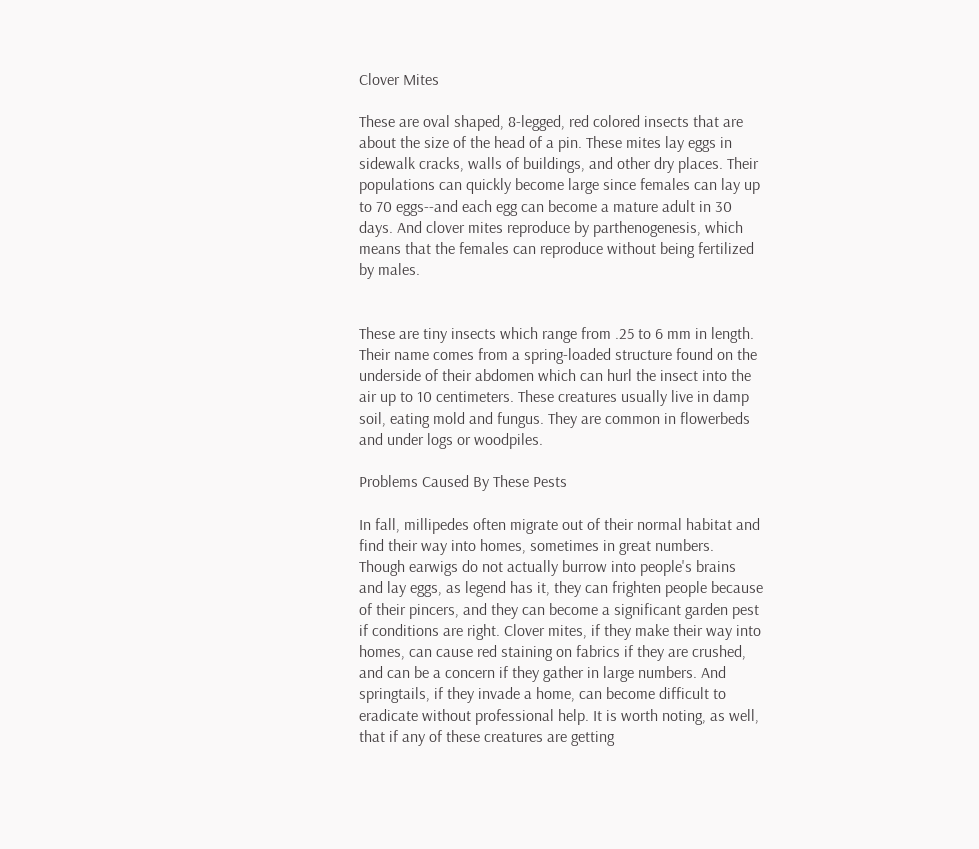Clover Mites

These are oval shaped, 8-legged, red colored insects that are about the size of the head of a pin. These mites lay eggs in sidewalk cracks, walls of buildings, and other dry places. Their populations can quickly become large since females can lay up to 70 eggs--and each egg can become a mature adult in 30 days. And clover mites reproduce by parthenogenesis, which means that the females can reproduce without being fertilized by males.


These are tiny insects which range from .25 to 6 mm in length. Their name comes from a spring-loaded structure found on the underside of their abdomen which can hurl the insect into the air up to 10 centimeters. These creatures usually live in damp soil, eating mold and fungus. They are common in flowerbeds and under logs or woodpiles.

Problems Caused By These Pests

In fall, millipedes often migrate out of their normal habitat and find their way into homes, sometimes in great numbers. Though earwigs do not actually burrow into people's brains and lay eggs, as legend has it, they can frighten people because of their pincers, and they can become a significant garden pest if conditions are right. Clover mites, if they make their way into homes, can cause red staining on fabrics if they are crushed, and can be a concern if they gather in large numbers. And springtails, if they invade a home, can become difficult to eradicate without professional help. It is worth noting, as well, that if any of these creatures are getting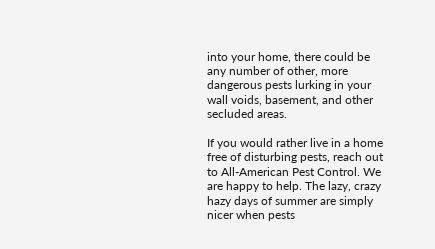into your home, there could be any number of other, more dangerous pests lurking in your wall voids, basement, and other secluded areas.

If you would rather live in a home free of disturbing pests, reach out to All-American Pest Control. We are happy to help. The lazy, crazy hazy days of summer are simply nicer when pests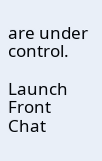are under control.

Launch Front Chat